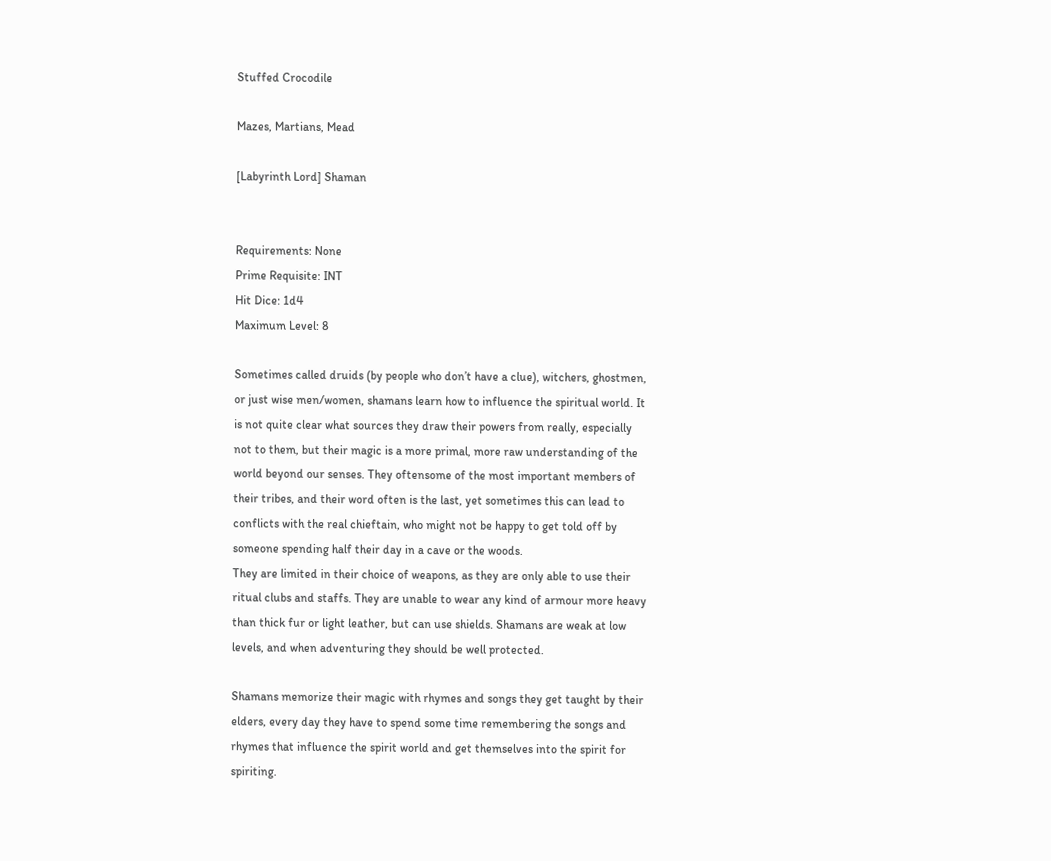Stuffed Crocodile

Mazes, Martians, Mead

[Labyrinth Lord] Shaman


Requirements: None
Prime Requisite: INT
Hit Dice: 1d4
Maximum Level: 8

Sometimes called druids (by people who don’t have a clue), witchers, ghostmen, or just wise men/women, shamans learn how to influence the spiritual world. It is not quite clear what sources they draw their powers from really, especially not to them, but their magic is a more primal, more raw understanding of the world beyond our senses. They oftensome of the most important members of their tribes, and their word often is the last, yet sometimes this can lead to conflicts with the real chieftain, who might not be happy to get told off by someone spending half their day in a cave or the woods.
They are limited in their choice of weapons, as they are only able to use their ritual clubs and staffs. They are unable to wear any kind of armour more heavy than thick fur or light leather, but can use shields. Shamans are weak at low levels, and when adventuring they should be well protected.

Shamans memorize their magic with rhymes and songs they get taught by their elders, every day they have to spend some time remembering the songs and rhymes that influence the spirit world and get themselves into the spirit for spiriting.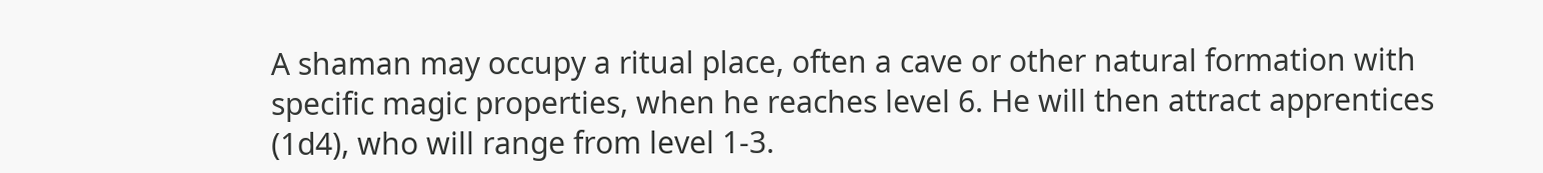A shaman may occupy a ritual place, often a cave or other natural formation with specific magic properties, when he reaches level 6. He will then attract apprentices (1d4), who will range from level 1-3.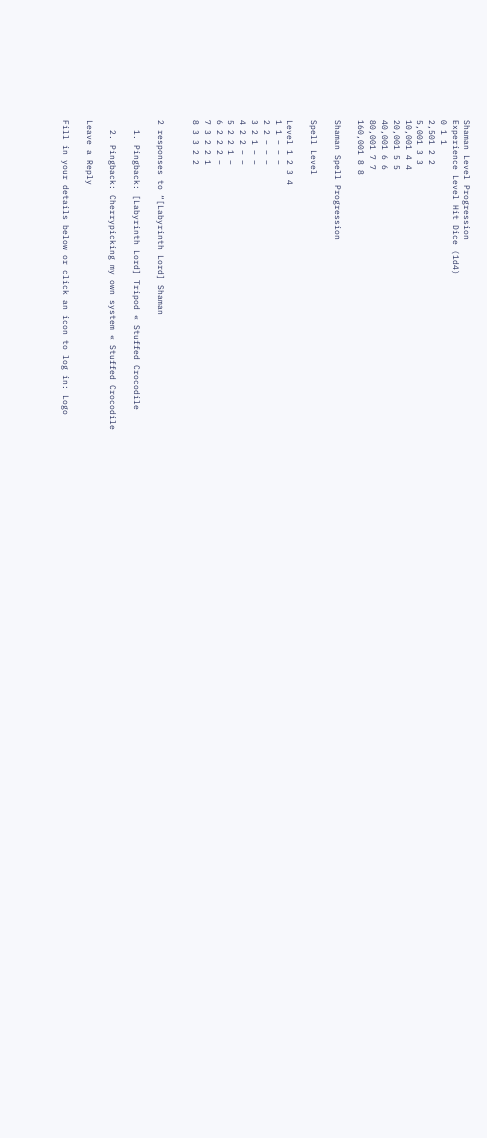Shaman Level Progression
Experience Level Hit Dice (1d4)
0 1 1
2,501 2 2
5,001 3 3
10,001 4 4
20,001 5 5
40,001 6 6
80,001 7 7
160,001 8 8

Shaman Spell Progression

Spell Level

Level 1 2 3 4
1 1 – – –
2 2 – – –
3 2 1 – –
4 2 2 – –
5 2 2 1 –
6 2 2 2 –
7 3 2 2 1
8 3 3 2 2


2 responses to “[Labyrinth Lord] Shaman

  1. Pingback: [Labyrinth Lord] Tripod « Stuffed Crocodile

  2. Pingback: Cherrypicking my own system « Stuffed Crocodile

Leave a Reply

Fill in your details below or click an icon to log in: Logo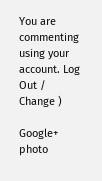You are commenting using your account. Log Out /  Change )

Google+ photo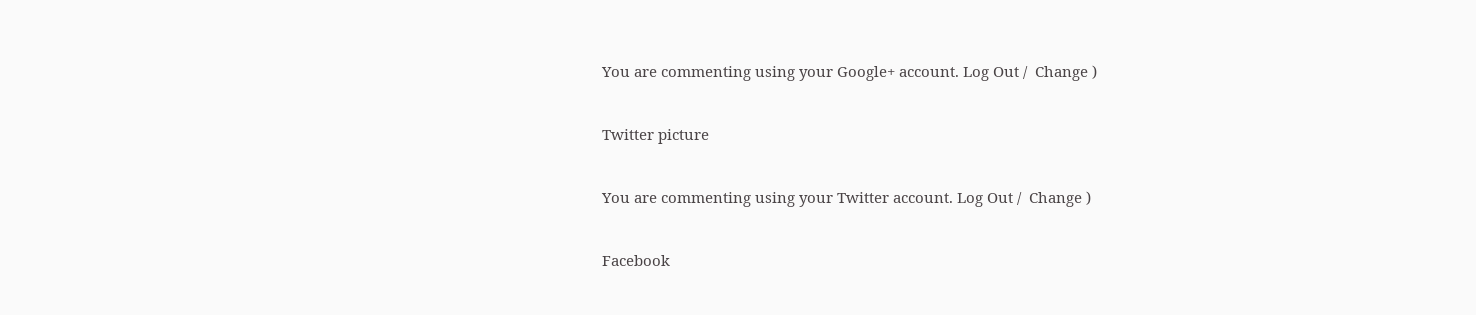You are commenting using your Google+ account. Log Out /  Change )

Twitter picture

You are commenting using your Twitter account. Log Out /  Change )

Facebook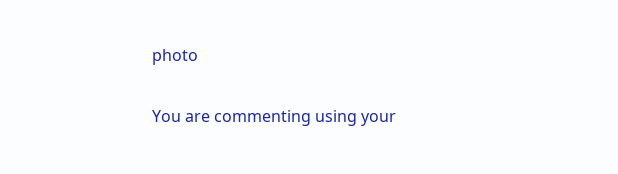photo

You are commenting using your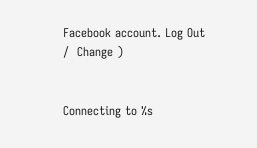Facebook account. Log Out /  Change )


Connecting to %s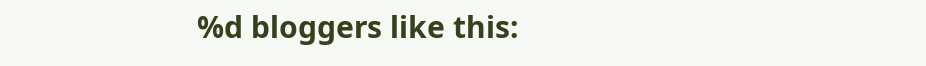%d bloggers like this: